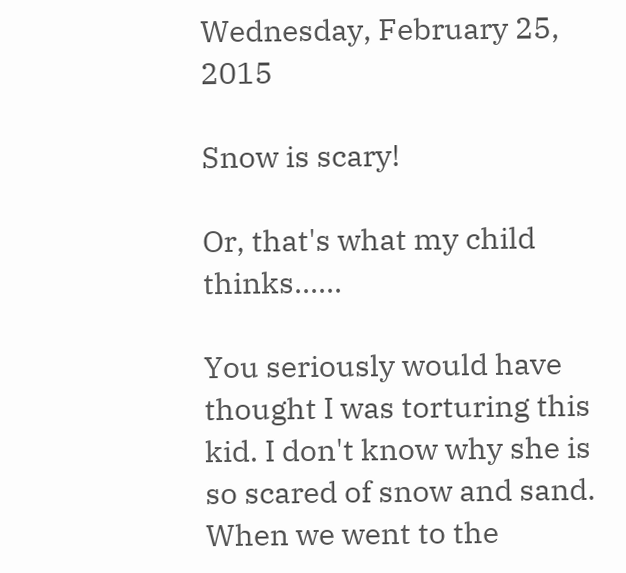Wednesday, February 25, 2015

Snow is scary!

Or, that's what my child thinks......

You seriously would have thought I was torturing this kid. I don't know why she is so scared of snow and sand. When we went to the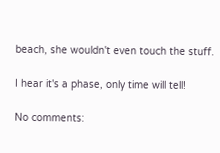beach, she wouldn't even touch the stuff.

I hear it's a phase, only time will tell!

No comments: